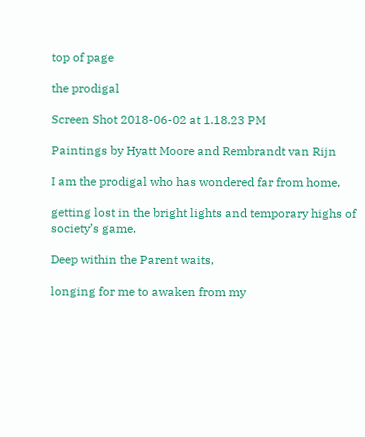top of page

the prodigal

Screen Shot 2018-06-02 at 1.18.23 PM

Paintings by Hyatt Moore and Rembrandt van Rijn

I am the prodigal who has wondered far from home,

getting lost in the bright lights and temporary highs of society’s game.

Deep within the Parent waits,

longing for me to awaken from my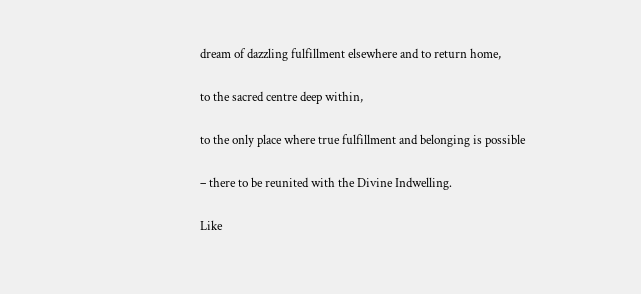dream of dazzling fulfillment elsewhere and to return home,

to the sacred centre deep within,

to the only place where true fulfillment and belonging is possible

– there to be reunited with the Divine Indwelling.

Like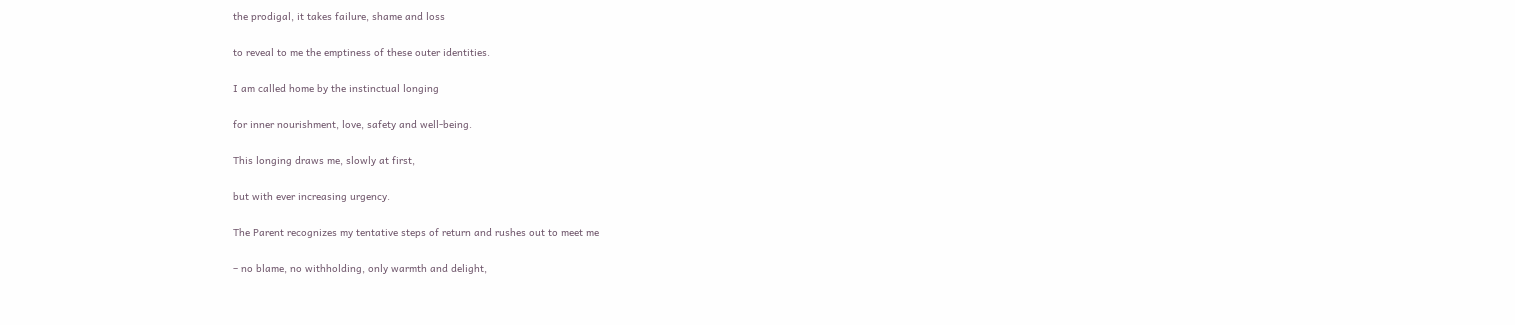the prodigal, it takes failure, shame and loss

to reveal to me the emptiness of these outer identities.

I am called home by the instinctual longing

for inner nourishment, love, safety and well-being.

This longing draws me, slowly at first,

but with ever increasing urgency.

The Parent recognizes my tentative steps of return and rushes out to meet me

– no blame, no withholding, only warmth and delight,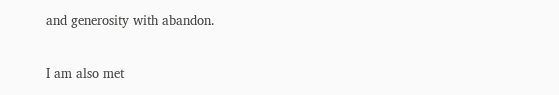and generosity with abandon.

I am also met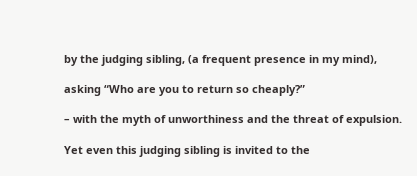by the judging sibling, (a frequent presence in my mind),

asking “Who are you to return so cheaply?”

– with the myth of unworthiness and the threat of expulsion.

Yet even this judging sibling is invited to the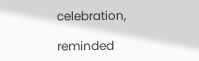celebration,

reminded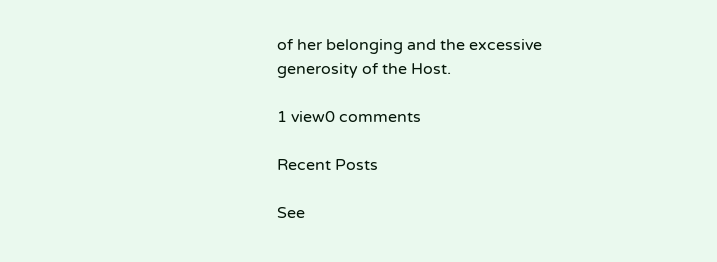of her belonging and the excessive generosity of the Host.

1 view0 comments

Recent Posts

See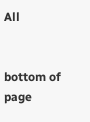All


bottom of page